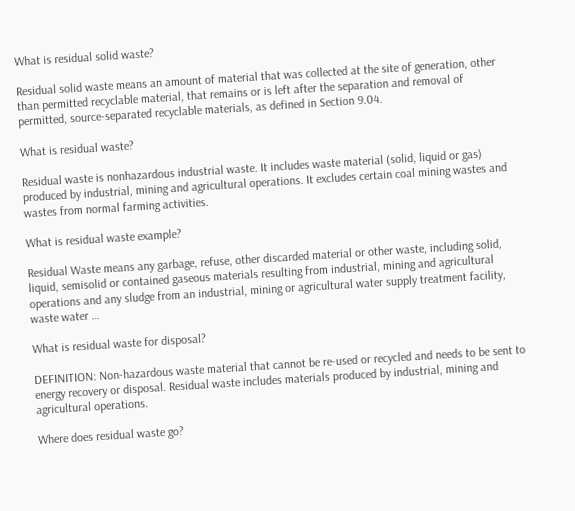What is residual solid waste?

Residual solid waste means an amount of material that was collected at the site of generation, other than permitted recyclable material, that remains or is left after the separation and removal of permitted, source-separated recyclable materials, as defined in Section 9.04.

What is residual waste?

Residual waste is nonhazardous industrial waste. It includes waste material (solid, liquid or gas) produced by industrial, mining and agricultural operations. It excludes certain coal mining wastes and wastes from normal farming activities.

What is residual waste example?

Residual Waste means any garbage, refuse, other discarded material or other waste, including solid, liquid, semisolid or contained gaseous materials resulting from industrial, mining and agricultural operations and any sludge from an industrial, mining or agricultural water supply treatment facility, waste water …

What is residual waste for disposal?

DEFINITION: Non-hazardous waste material that cannot be re-used or recycled and needs to be sent to energy recovery or disposal. Residual waste includes materials produced by industrial, mining and agricultural operations.

Where does residual waste go?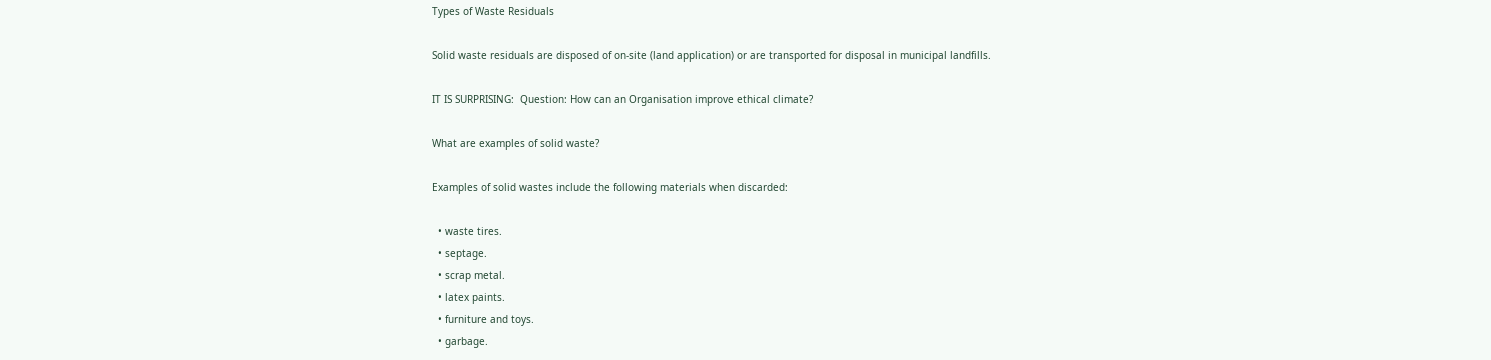Types of Waste Residuals

Solid waste residuals are disposed of on-site (land application) or are transported for disposal in municipal landfills.

IT IS SURPRISING:  Question: How can an Organisation improve ethical climate?

What are examples of solid waste?

Examples of solid wastes include the following materials when discarded:

  • waste tires.
  • septage.
  • scrap metal.
  • latex paints.
  • furniture and toys.
  • garbage.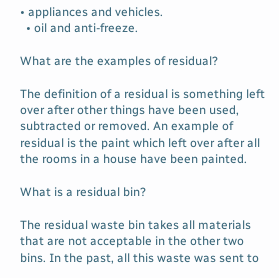• appliances and vehicles.
  • oil and anti-freeze.

What are the examples of residual?

The definition of a residual is something left over after other things have been used, subtracted or removed. An example of residual is the paint which left over after all the rooms in a house have been painted.

What is a residual bin?

The residual waste bin takes all materials that are not acceptable in the other two bins. In the past, all this waste was sent to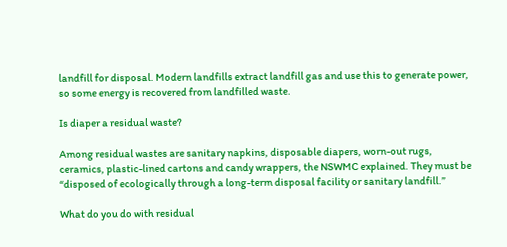landfill for disposal. Modern landfills extract landfill gas and use this to generate power, so some energy is recovered from landfilled waste.

Is diaper a residual waste?

Among residual wastes are sanitary napkins, disposable diapers, worn-out rugs, ceramics, plastic-lined cartons and candy wrappers, the NSWMC explained. They must be “disposed of ecologically through a long-term disposal facility or sanitary landfill.”

What do you do with residual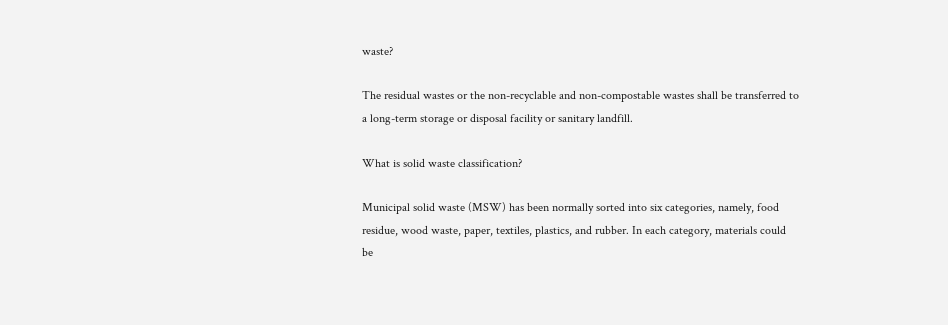waste?

The residual wastes or the non-recyclable and non-compostable wastes shall be transferred to a long-term storage or disposal facility or sanitary landfill.

What is solid waste classification?

Municipal solid waste (MSW) has been normally sorted into six categories, namely, food residue, wood waste, paper, textiles, plastics, and rubber. In each category, materials could be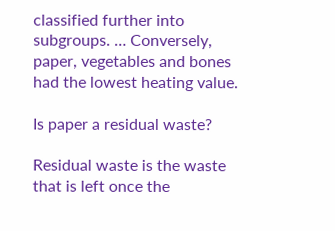classified further into subgroups. … Conversely, paper, vegetables and bones had the lowest heating value.

Is paper a residual waste?

Residual waste is the waste that is left once the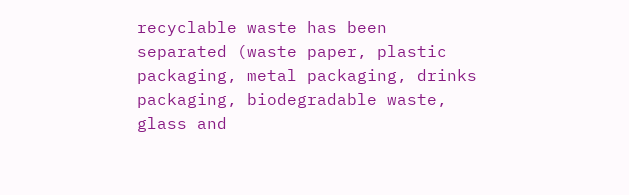recyclable waste has been separated (waste paper, plastic packaging, metal packaging, drinks packaging, biodegradable waste, glass and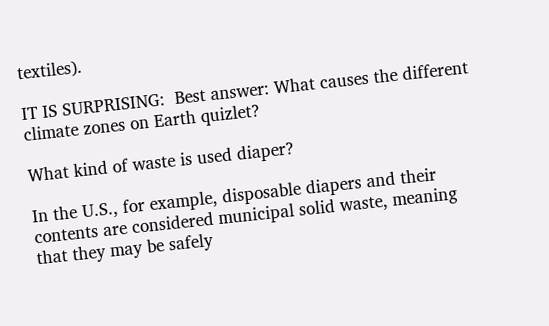textiles).

IT IS SURPRISING:  Best answer: What causes the different climate zones on Earth quizlet?

What kind of waste is used diaper?

In the U.S., for example, disposable diapers and their contents are considered municipal solid waste, meaning that they may be safely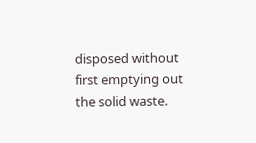disposed without first emptying out the solid waste.